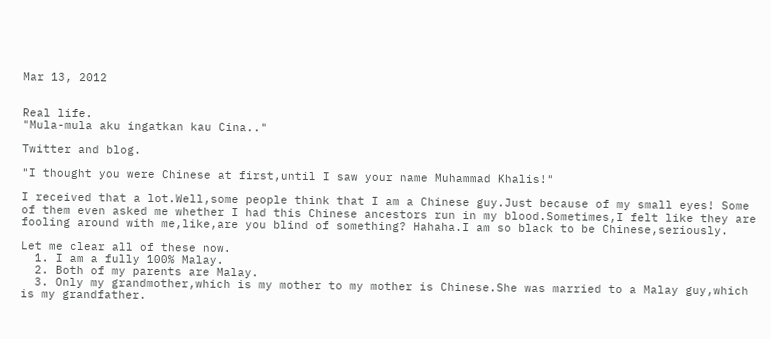Mar 13, 2012


Real life.
"Mula-mula aku ingatkan kau Cina.."

Twitter and blog.

"I thought you were Chinese at first,until I saw your name Muhammad Khalis!"

I received that a lot.Well,some people think that I am a Chinese guy.Just because of my small eyes! Some of them even asked me whether I had this Chinese ancestors run in my blood.Sometimes,I felt like they are fooling around with me,like,are you blind of something? Hahaha.I am so black to be Chinese,seriously.

Let me clear all of these now.
  1. I am a fully 100% Malay.
  2. Both of my parents are Malay.
  3. Only my grandmother,which is my mother to my mother is Chinese.She was married to a Malay guy,which is my grandfather.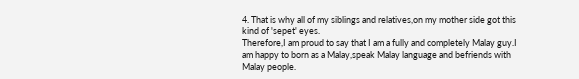4. That is why all of my siblings and relatives,on my mother side got this kind of 'sepet' eyes.
Therefore,I am proud to say that I am a fully and completely Malay guy.I am happy to born as a Malay,speak Malay language and befriends with Malay people.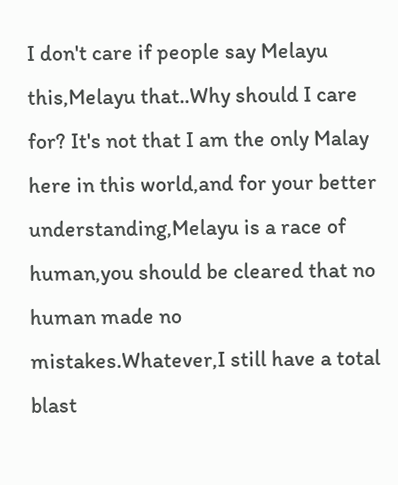I don't care if people say Melayu this,Melayu that..Why should I care for? It's not that I am the only Malay here in this world,and for your better understanding,Melayu is a race of human,you should be cleared that no human made no mistakes.Whatever,I still have a total blast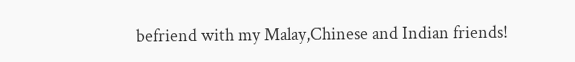befriend with my Malay,Chinese and Indian friends!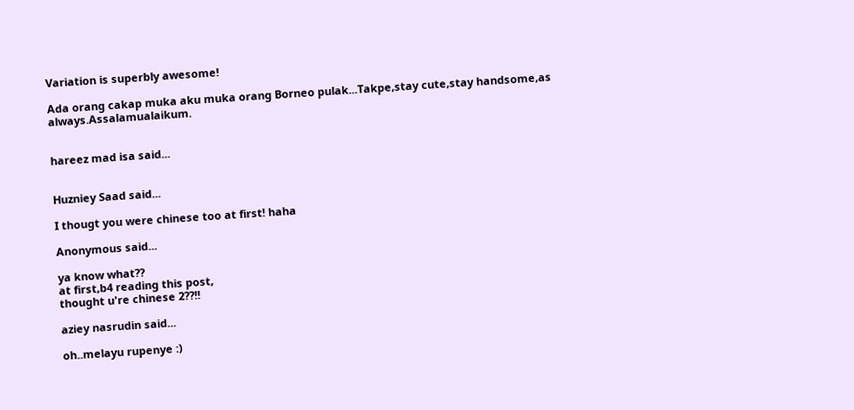Variation is superbly awesome!

Ada orang cakap muka aku muka orang Borneo pulak...Takpe,stay cute,stay handsome,as always.Assalamualaikum.


hareez mad isa said...


Huzniey Saad said...

I thougt you were chinese too at first! haha

Anonymous said...

ya know what??
at first,b4 reading this post,
thought u're chinese 2??!!

aziey nasrudin said...

oh..melayu rupenye :)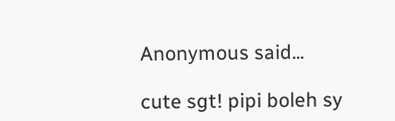Anonymous said...

cute sgt! pipi boleh sy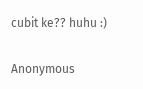cubit ke?? huhu :)

Anonymous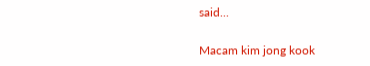said...

Macam kim jong kook